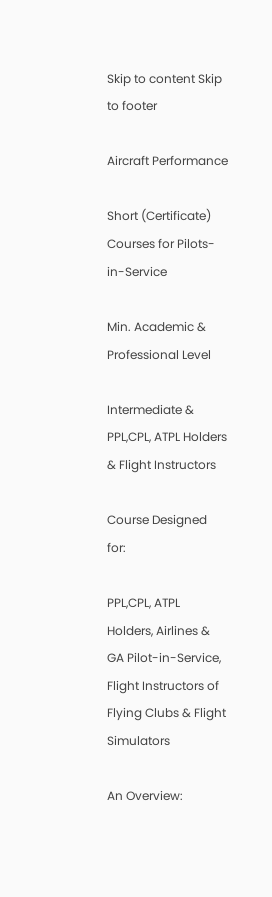Skip to content Skip to footer

Aircraft Performance

Short (Certificate) Courses for Pilots-in-Service

Min. Academic & Professional Level

Intermediate & PPL,CPL, ATPL Holders & Flight Instructors

Course Designed for:

PPL,CPL, ATPL Holders, Airlines & GA Pilot-in-Service, Flight Instructors of Flying Clubs & Flight Simulators

An Overview: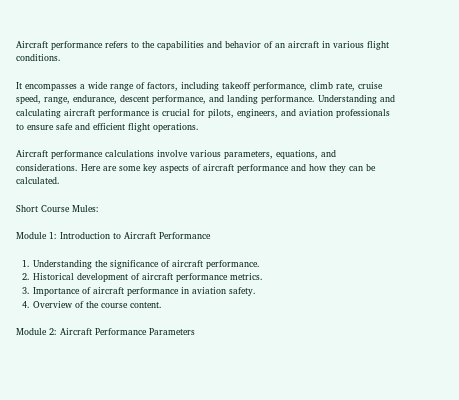Aircraft performance refers to the capabilities and behavior of an aircraft in various flight conditions.

It encompasses a wide range of factors, including takeoff performance, climb rate, cruise speed, range, endurance, descent performance, and landing performance. Understanding and calculating aircraft performance is crucial for pilots, engineers, and aviation professionals to ensure safe and efficient flight operations.

Aircraft performance calculations involve various parameters, equations, and considerations. Here are some key aspects of aircraft performance and how they can be calculated.

Short Course Mules:

Module 1: Introduction to Aircraft Performance

  1. Understanding the significance of aircraft performance.
  2. Historical development of aircraft performance metrics.
  3. Importance of aircraft performance in aviation safety.
  4. Overview of the course content.

Module 2: Aircraft Performance Parameters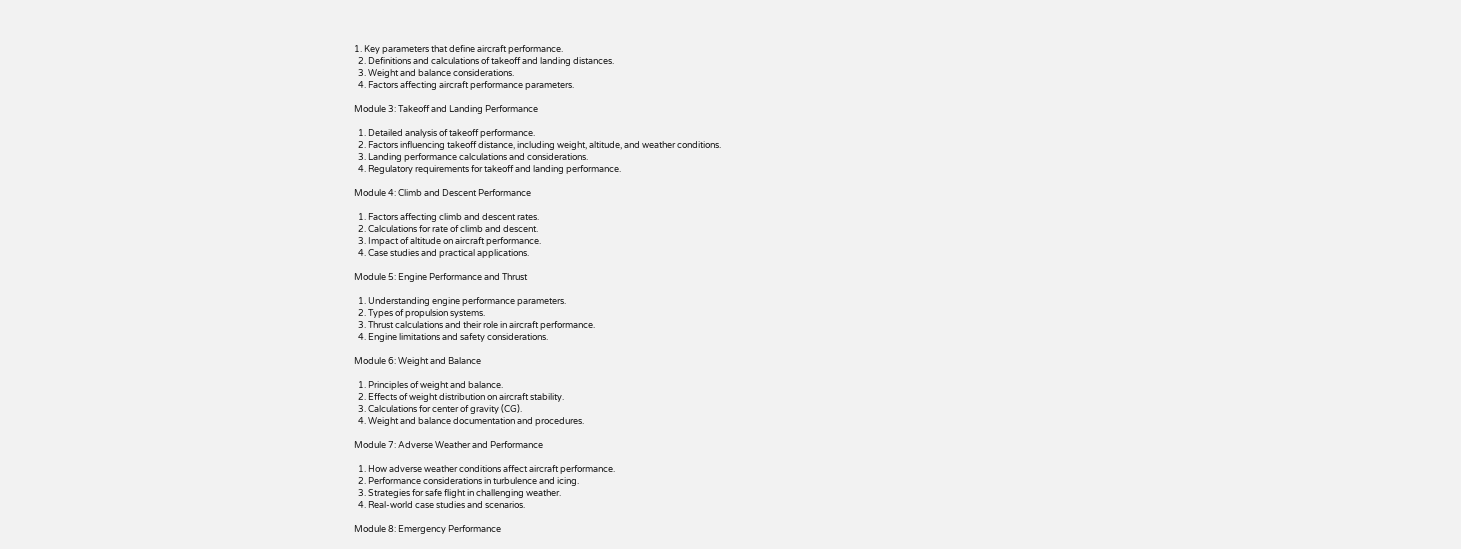1. Key parameters that define aircraft performance.
  2. Definitions and calculations of takeoff and landing distances.
  3. Weight and balance considerations.
  4. Factors affecting aircraft performance parameters.

Module 3: Takeoff and Landing Performance

  1. Detailed analysis of takeoff performance.
  2. Factors influencing takeoff distance, including weight, altitude, and weather conditions.
  3. Landing performance calculations and considerations.
  4. Regulatory requirements for takeoff and landing performance.

Module 4: Climb and Descent Performance

  1. Factors affecting climb and descent rates.
  2. Calculations for rate of climb and descent.
  3. Impact of altitude on aircraft performance.
  4. Case studies and practical applications.

Module 5: Engine Performance and Thrust

  1. Understanding engine performance parameters.
  2. Types of propulsion systems.
  3. Thrust calculations and their role in aircraft performance.
  4. Engine limitations and safety considerations.

Module 6: Weight and Balance

  1. Principles of weight and balance.
  2. Effects of weight distribution on aircraft stability.
  3. Calculations for center of gravity (CG).
  4. Weight and balance documentation and procedures.

Module 7: Adverse Weather and Performance

  1. How adverse weather conditions affect aircraft performance.
  2. Performance considerations in turbulence and icing.
  3. Strategies for safe flight in challenging weather.
  4. Real-world case studies and scenarios.

Module 8: Emergency Performance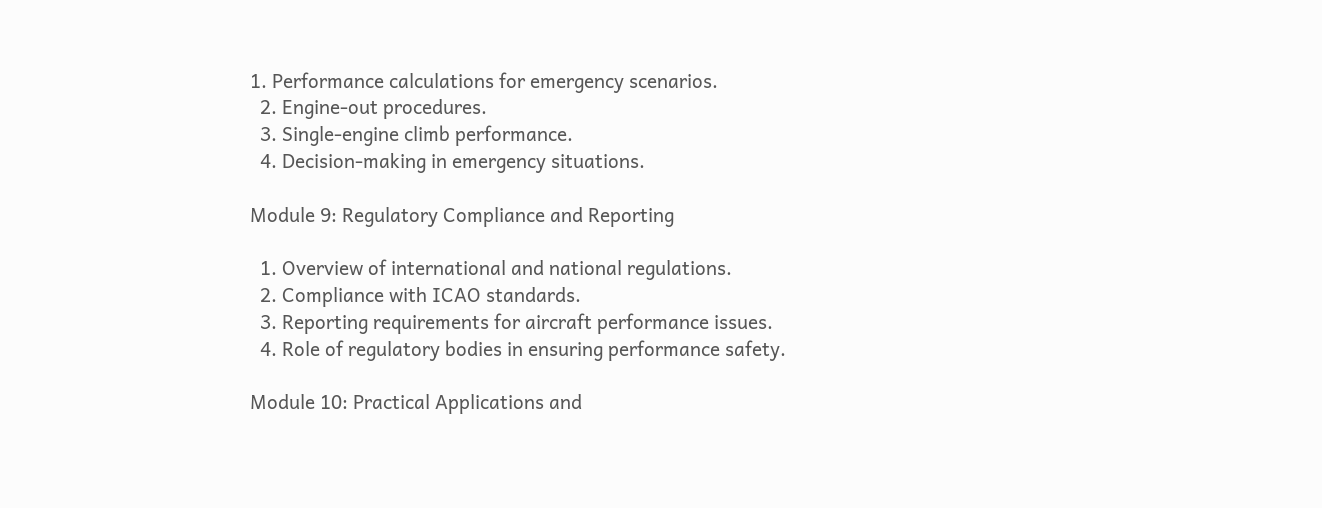1. Performance calculations for emergency scenarios.
  2. Engine-out procedures.
  3. Single-engine climb performance.
  4. Decision-making in emergency situations.

Module 9: Regulatory Compliance and Reporting

  1. Overview of international and national regulations.
  2. Compliance with ICAO standards.
  3. Reporting requirements for aircraft performance issues.
  4. Role of regulatory bodies in ensuring performance safety.

Module 10: Practical Applications and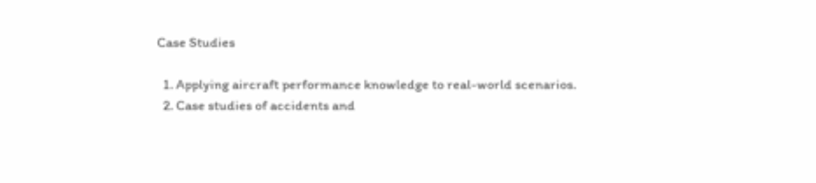Case Studies

  1. Applying aircraft performance knowledge to real-world scenarios.
  2. Case studies of accidents and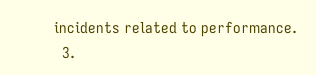incidents related to performance.
  3.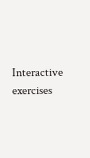Interactive exercises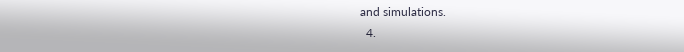and simulations.
  4.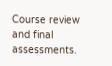Course review and final assessments.